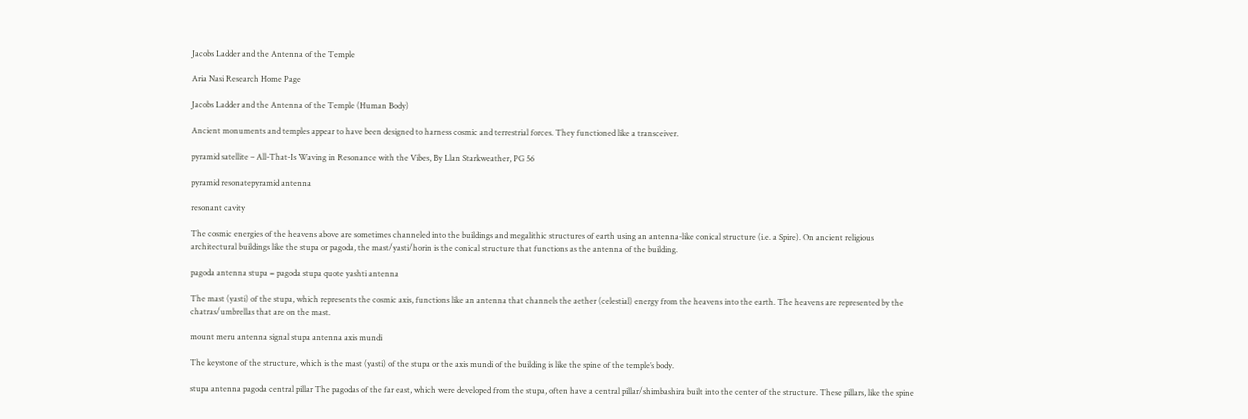Jacobs Ladder and the Antenna of the Temple

Aria Nasi Research Home Page

Jacobs Ladder and the Antenna of the Temple (Human Body)

Ancient monuments and temples appear to have been designed to harness cosmic and terrestrial forces. They functioned like a transceiver.

pyramid satellite – All-That-Is Waving in Resonance with the Vibes, By Llan Starkweather, PG 56

pyramid resonatepyramid antenna

resonant cavity

The cosmic energies of the heavens above are sometimes channeled into the buildings and megalithic structures of earth using an antenna-like conical structure (i.e. a Spire). On ancient religious architectural buildings like the stupa or pagoda, the mast/yasti/horin is the conical structure that functions as the antenna of the building.

pagoda antenna stupa = pagoda stupa quote yashti antenna

The mast (yasti) of the stupa, which represents the cosmic axis, functions like an antenna that channels the aether (celestial) energy from the heavens into the earth. The heavens are represented by the chatras/umbrellas that are on the mast.

mount meru antenna signal stupa antenna axis mundi

The keystone of the structure, which is the mast (yasti) of the stupa or the axis mundi of the building is like the spine of the temple’s body.

stupa antenna pagoda central pillar The pagodas of the far east, which were developed from the stupa, often have a central pillar/shimbashira built into the center of the structure. These pillars, like the spine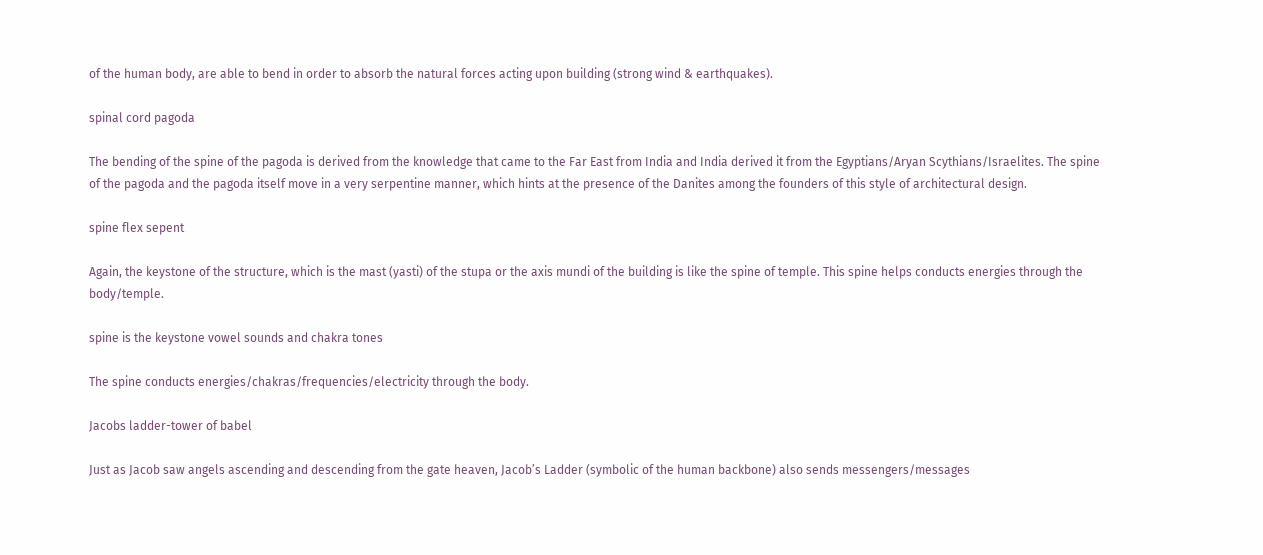of the human body, are able to bend in order to absorb the natural forces acting upon building (strong wind & earthquakes).

spinal cord pagoda

The bending of the spine of the pagoda is derived from the knowledge that came to the Far East from India and India derived it from the Egyptians/Aryan Scythians/Israelites. The spine of the pagoda and the pagoda itself move in a very serpentine manner, which hints at the presence of the Danites among the founders of this style of architectural design.

spine flex sepent

Again, the keystone of the structure, which is the mast (yasti) of the stupa or the axis mundi of the building is like the spine of temple. This spine helps conducts energies through the body/temple.

spine is the keystone vowel sounds and chakra tones

The spine conducts energies/chakras/frequencies/electricity through the body.

Jacobs ladder-tower of babel

Just as Jacob saw angels ascending and descending from the gate heaven, Jacob’s Ladder (symbolic of the human backbone) also sends messengers/messages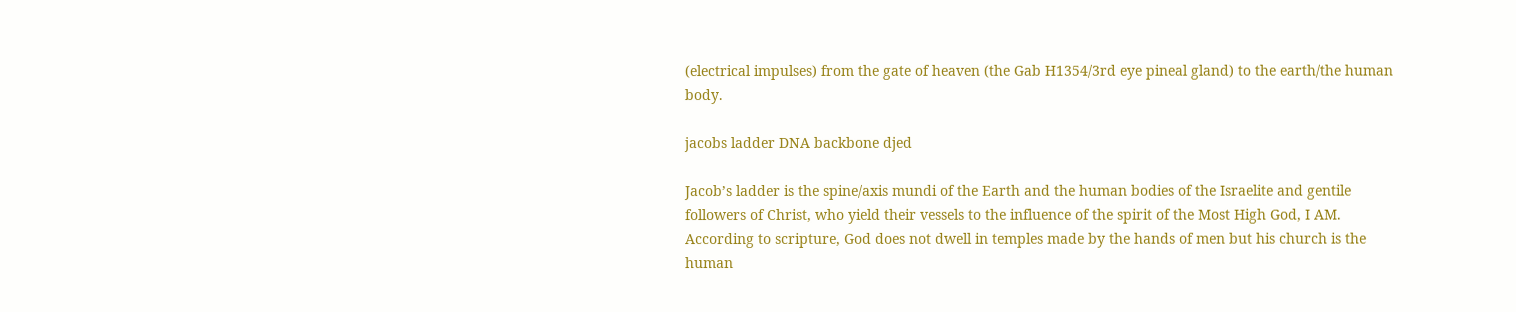(electrical impulses) from the gate of heaven (the Gab H1354/3rd eye pineal gland) to the earth/the human body.

jacobs ladder DNA backbone djed

Jacob’s ladder is the spine/axis mundi of the Earth and the human bodies of the Israelite and gentile followers of Christ, who yield their vessels to the influence of the spirit of the Most High God, I AM. According to scripture, God does not dwell in temples made by the hands of men but his church is the human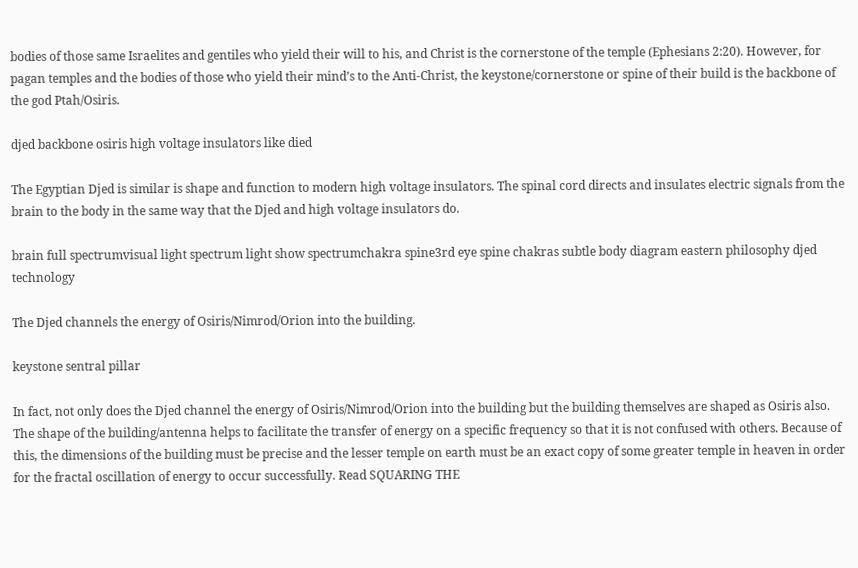bodies of those same Israelites and gentiles who yield their will to his, and Christ is the cornerstone of the temple (Ephesians 2:20). However, for pagan temples and the bodies of those who yield their mind’s to the Anti-Christ, the keystone/cornerstone or spine of their build is the backbone of the god Ptah/Osiris.

djed backbone osiris high voltage insulators like died

The Egyptian Djed is similar is shape and function to modern high voltage insulators. The spinal cord directs and insulates electric signals from the brain to the body in the same way that the Djed and high voltage insulators do.

brain full spectrumvisual light spectrum light show spectrumchakra spine3rd eye spine chakras subtle body diagram eastern philosophy djed technology

The Djed channels the energy of Osiris/Nimrod/Orion into the building.

keystone sentral pillar

In fact, not only does the Djed channel the energy of Osiris/Nimrod/Orion into the building but the building themselves are shaped as Osiris also. The shape of the building/antenna helps to facilitate the transfer of energy on a specific frequency so that it is not confused with others. Because of this, the dimensions of the building must be precise and the lesser temple on earth must be an exact copy of some greater temple in heaven in order for the fractal oscillation of energy to occur successfully. Read SQUARING THE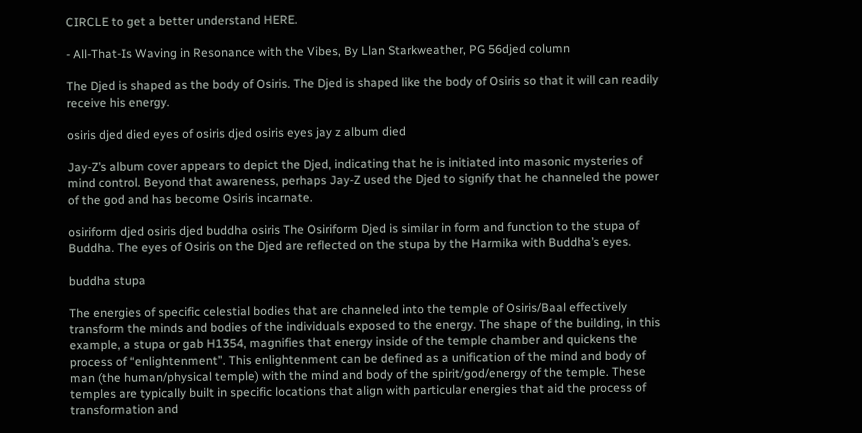CIRCLE to get a better understand HERE.

- All-That-Is Waving in Resonance with the Vibes, By Llan Starkweather, PG 56djed column

The Djed is shaped as the body of Osiris. The Djed is shaped like the body of Osiris so that it will can readily receive his energy.

osiris djed died eyes of osiris djed osiris eyes jay z album died

Jay-Z’s album cover appears to depict the Djed, indicating that he is initiated into masonic mysteries of mind control. Beyond that awareness, perhaps Jay-Z used the Djed to signify that he channeled the power of the god and has become Osiris incarnate.

osiriform djed osiris djed buddha osiris The Osiriform Djed is similar in form and function to the stupa of Buddha. The eyes of Osiris on the Djed are reflected on the stupa by the Harmika with Buddha’s eyes.

buddha stupa

The energies of specific celestial bodies that are channeled into the temple of Osiris/Baal effectively transform the minds and bodies of the individuals exposed to the energy. The shape of the building, in this example, a stupa or gab H1354, magnifies that energy inside of the temple chamber and quickens the process of “enlightenment”. This enlightenment can be defined as a unification of the mind and body of man (the human/physical temple) with the mind and body of the spirit/god/energy of the temple. These temples are typically built in specific locations that align with particular energies that aid the process of transformation and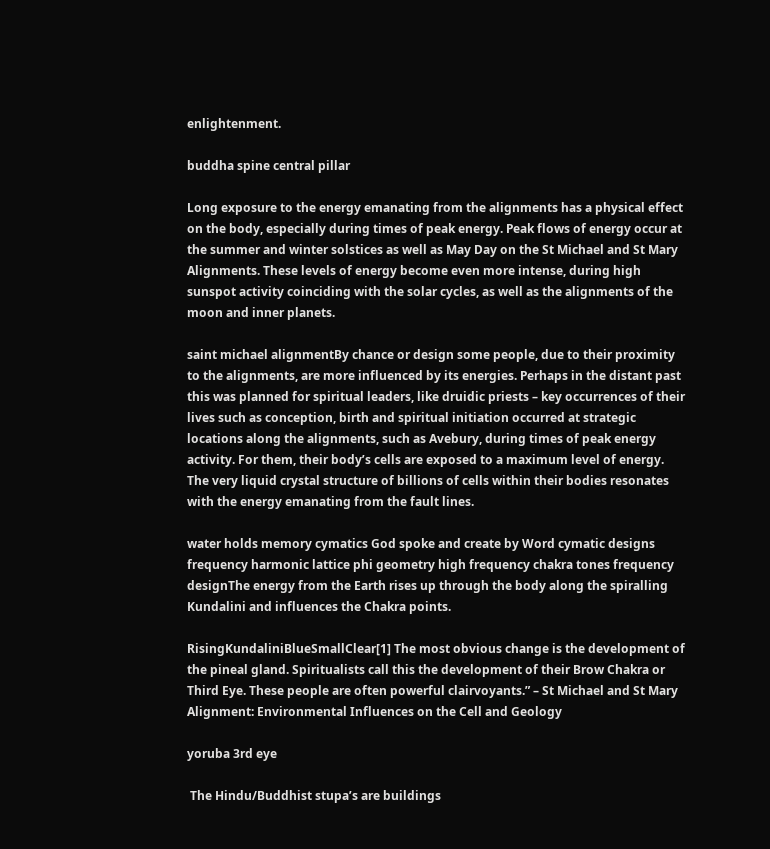enlightenment.

buddha spine central pillar

Long exposure to the energy emanating from the alignments has a physical effect on the body, especially during times of peak energy. Peak flows of energy occur at the summer and winter solstices as well as May Day on the St Michael and St Mary Alignments. These levels of energy become even more intense, during high sunspot activity coinciding with the solar cycles, as well as the alignments of the moon and inner planets.

saint michael alignmentBy chance or design some people, due to their proximity to the alignments, are more influenced by its energies. Perhaps in the distant past this was planned for spiritual leaders, like druidic priests – key occurrences of their lives such as conception, birth and spiritual initiation occurred at strategic locations along the alignments, such as Avebury, during times of peak energy activity. For them, their body’s cells are exposed to a maximum level of energy. The very liquid crystal structure of billions of cells within their bodies resonates with the energy emanating from the fault lines.

water holds memory cymatics God spoke and create by Word cymatic designs frequency harmonic lattice phi geometry high frequency chakra tones frequency designThe energy from the Earth rises up through the body along the spiralling Kundalini and influences the Chakra points.

RisingKundaliniBlueSmallClear[1] The most obvious change is the development of the pineal gland. Spiritualists call this the development of their Brow Chakra or Third Eye. These people are often powerful clairvoyants.” – St Michael and St Mary Alignment: Environmental Influences on the Cell and Geology

yoruba 3rd eye

 The Hindu/Buddhist stupa’s are buildings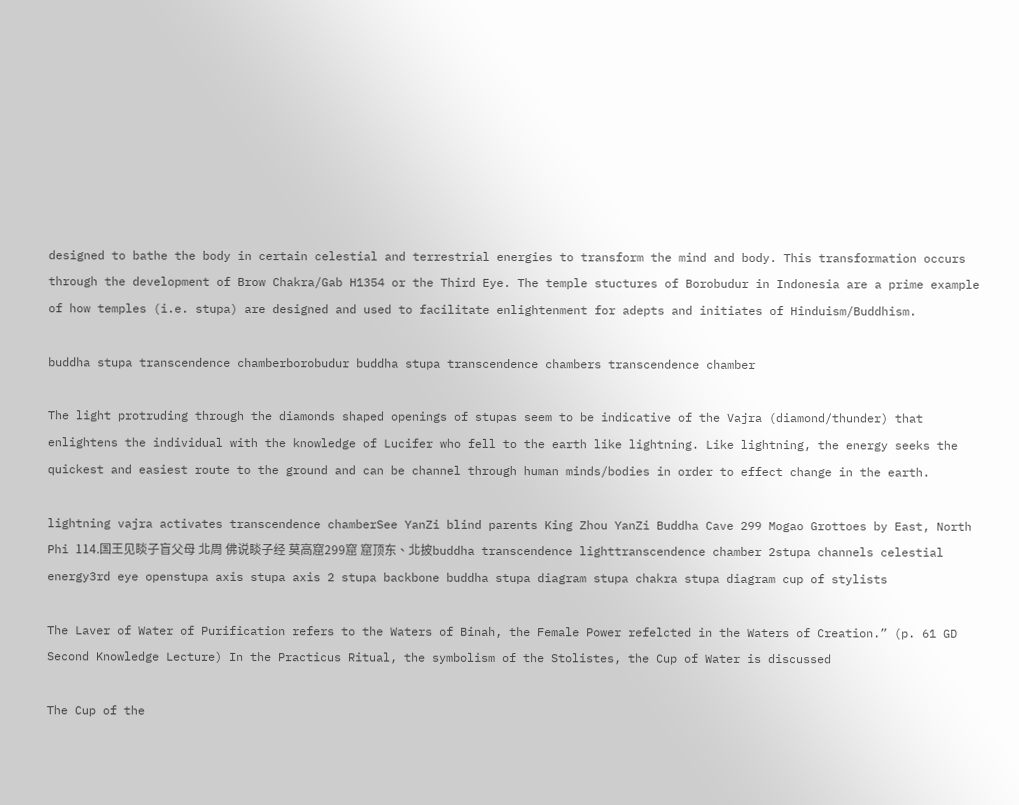designed to bathe the body in certain celestial and terrestrial energies to transform the mind and body. This transformation occurs through the development of Brow Chakra/Gab H1354 or the Third Eye. The temple stuctures of Borobudur in Indonesia are a prime example of how temples (i.e. stupa) are designed and used to facilitate enlightenment for adepts and initiates of Hinduism/Buddhism.

buddha stupa transcendence chamberborobudur buddha stupa transcendence chambers transcendence chamber

The light protruding through the diamonds shaped openings of stupas seem to be indicative of the Vajra (diamond/thunder) that enlightens the individual with the knowledge of Lucifer who fell to the earth like lightning. Like lightning, the energy seeks the quickest and easiest route to the ground and can be channel through human minds/bodies in order to effect change in the earth.

lightning vajra activates transcendence chamberSee YanZi blind parents King Zhou YanZi Buddha Cave 299 Mogao Grottoes by East, North Phi 114.国王见睒子盲父母 北周 佛说睒子经 莫高窟299窟 窟顶东、北披buddha transcendence lighttranscendence chamber 2stupa channels celestial energy3rd eye openstupa axis stupa axis 2 stupa backbone buddha stupa diagram stupa chakra stupa diagram cup of stylists

The Laver of Water of Purification refers to the Waters of Binah, the Female Power refelcted in the Waters of Creation.” (p. 61 GD Second Knowledge Lecture) In the Practicus Ritual, the symbolism of the Stolistes, the Cup of Water is discussed

The Cup of the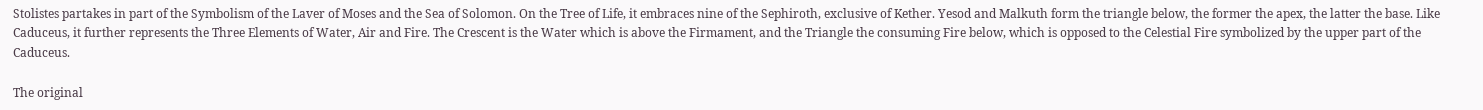Stolistes partakes in part of the Symbolism of the Laver of Moses and the Sea of Solomon. On the Tree of Life, it embraces nine of the Sephiroth, exclusive of Kether. Yesod and Malkuth form the triangle below, the former the apex, the latter the base. Like Caduceus, it further represents the Three Elements of Water, Air and Fire. The Crescent is the Water which is above the Firmament, and the Triangle the consuming Fire below, which is opposed to the Celestial Fire symbolized by the upper part of the Caduceus.

The original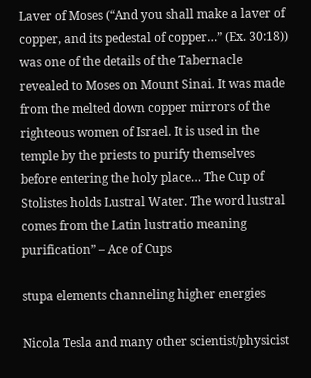Laver of Moses (“And you shall make a laver of copper, and its pedestal of copper…” (Ex. 30:18)) was one of the details of the Tabernacle revealed to Moses on Mount Sinai. It was made from the melted down copper mirrors of the righteous women of Israel. It is used in the temple by the priests to purify themselves before entering the holy place… The Cup of Stolistes holds Lustral Water. The word lustral comes from the Latin lustratio meaning purification” – Ace of Cups

stupa elements channeling higher energies

Nicola Tesla and many other scientist/physicist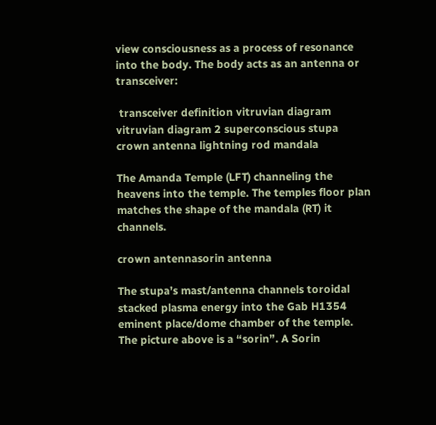view consciousness as a process of resonance into the body. The body acts as an antenna or transceiver:

 transceiver definition vitruvian diagram vitruvian diagram 2 superconscious stupa crown antenna lightning rod mandala

The Amanda Temple (LFT) channeling the heavens into the temple. The temples floor plan matches the shape of the mandala (RT) it channels.

crown antennasorin antenna

The stupa’s mast/antenna channels toroidal stacked plasma energy into the Gab H1354 eminent place/dome chamber of the temple. The picture above is a “sorin”. A Sorin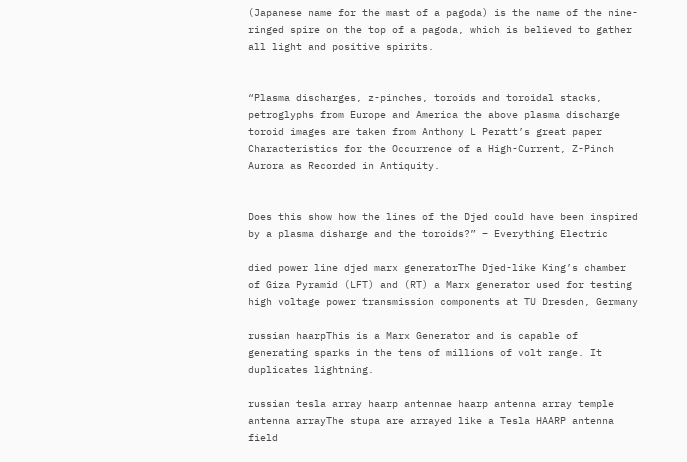(Japanese name for the mast of a pagoda) is the name of the nine-ringed spire on the top of a pagoda, which is believed to gather all light and positive spirits.


“Plasma discharges, z-pinches, toroids and toroidal stacks, petroglyphs from Europe and America the above plasma discharge toroid images are taken from Anthony L Peratt’s great paper Characteristics for the Occurrence of a High-Current, Z-Pinch Aurora as Recorded in Antiquity.


Does this show how the lines of the Djed could have been inspired by a plasma disharge and the toroids?” – Everything Electric

died power line djed marx generatorThe Djed-like King’s chamber of Giza Pyramid (LFT) and (RT) a Marx generator used for testing high voltage power transmission components at TU Dresden, Germany

russian haarpThis is a Marx Generator and is capable of generating sparks in the tens of millions of volt range. It duplicates lightning.

russian tesla array haarp antennae haarp antenna array temple antenna arrayThe stupa are arrayed like a Tesla HAARP antenna field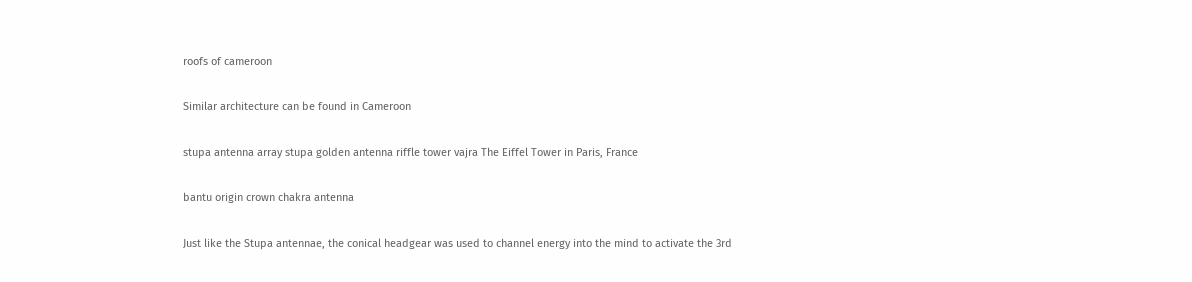roofs of cameroon

Similar architecture can be found in Cameroon

stupa antenna array stupa golden antenna riffle tower vajra The Eiffel Tower in Paris, France

bantu origin crown chakra antenna

Just like the Stupa antennae, the conical headgear was used to channel energy into the mind to activate the 3rd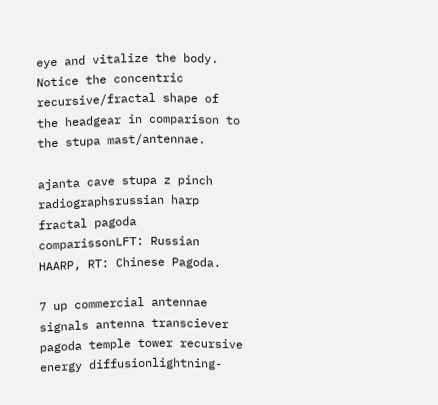eye and vitalize the body. Notice the concentric recursive/fractal shape of the headgear in comparison to the stupa mast/antennae.

ajanta cave stupa z pinch radiographsrussian harp fractal pagoda comparissonLFT: Russian HAARP, RT: Chinese Pagoda.

7 up commercial antennae signals antenna transciever pagoda temple tower recursive energy diffusionlightning-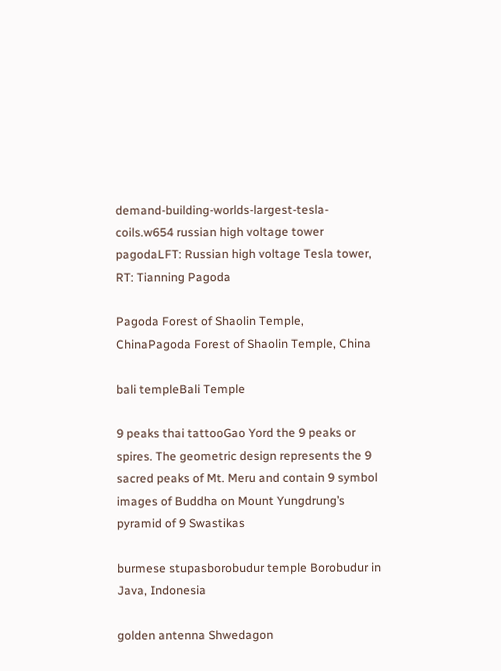demand-building-worlds-largest-tesla-coils.w654 russian high voltage tower pagodaLFT: Russian high voltage Tesla tower, RT: Tianning Pagoda

Pagoda Forest of Shaolin Temple, ChinaPagoda Forest of Shaolin Temple, China

bali templeBali Temple

9 peaks thai tattooGao Yord the 9 peaks or spires. The geometric design represents the 9 sacred peaks of Mt. Meru and contain 9 symbol images of Buddha on Mount Yungdrung’s pyramid of 9 Swastikas

burmese stupasborobudur temple Borobudur in Java, Indonesia

golden antenna Shwedagon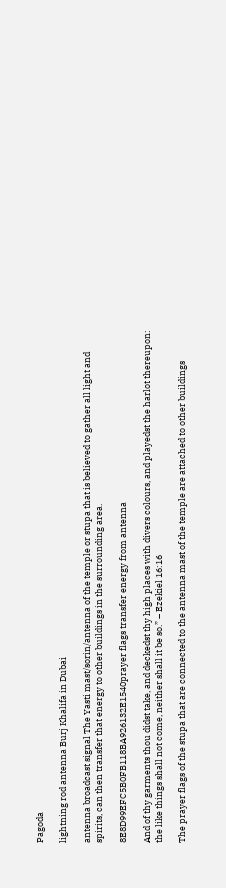Pagoda

lightning rod antenna Burj Khalifa in Dubai

antenna broadcast signal The Yasti mast/sorin/antenna of the temple or stupa that is believed to gather all light and spirits, can then transfer that energy to other buildings in the surrounding area.

8E8D99EFC5B0FB118BA926132E1540prayer flags transfer energy from antenna

And of thy garments thou didst take, and deckedst thy high places with divers colours, and playedst the harlot thereupon: the like things shall not come, neither shall it be so.” – Ezekiel 16:16

The prayer flags of the stupa that are connected to the antenna mast of the temple are attached to other buildings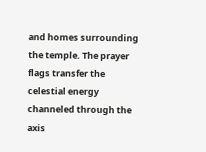and homes surrounding the temple. The prayer flags transfer the celestial energy channeled through the axis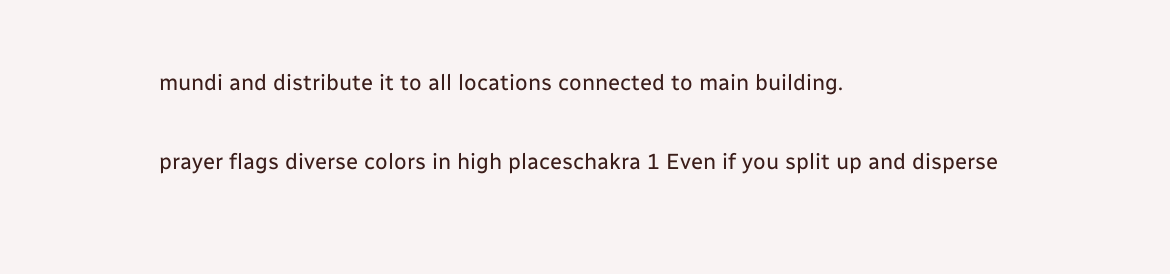mundi and distribute it to all locations connected to main building.

prayer flags diverse colors in high placeschakra 1 Even if you split up and disperse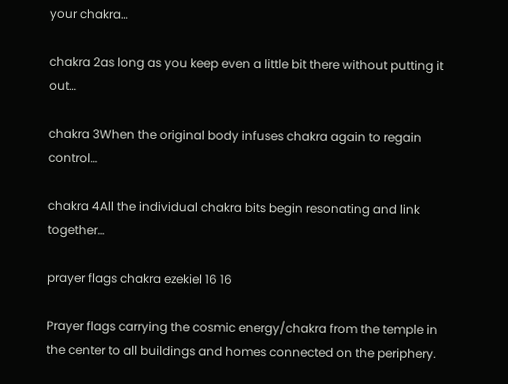your chakra…

chakra 2as long as you keep even a little bit there without putting it out…

chakra 3When the original body infuses chakra again to regain control…

chakra 4All the individual chakra bits begin resonating and link together…

prayer flags chakra ezekiel 16 16

Prayer flags carrying the cosmic energy/chakra from the temple in the center to all buildings and homes connected on the periphery.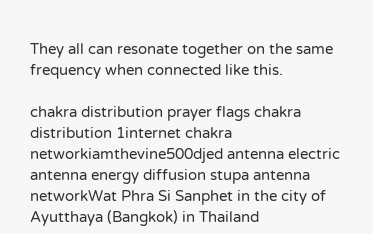They all can resonate together on the same frequency when connected like this.

chakra distribution prayer flags chakra distribution 1internet chakra networkiamthevine500djed antenna electric antenna energy diffusion stupa antenna networkWat Phra Si Sanphet in the city of Ayutthaya (Bangkok) in Thailand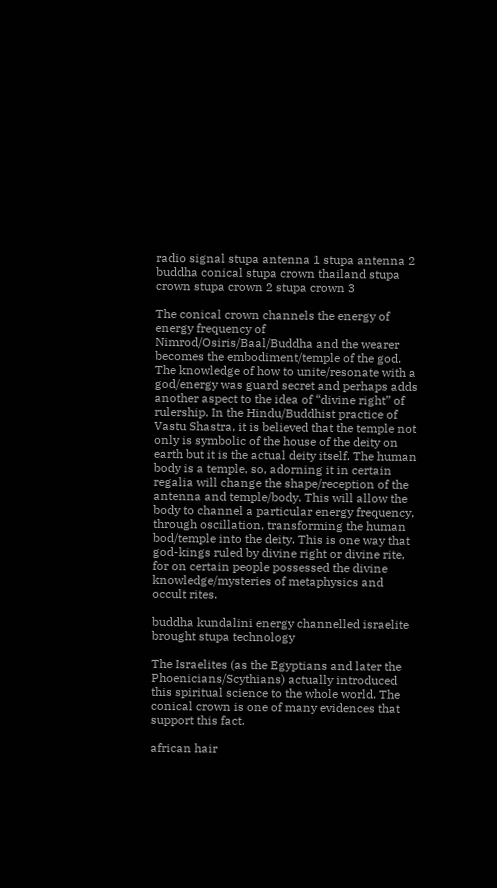radio signal stupa antenna 1 stupa antenna 2 buddha conical stupa crown thailand stupa crown stupa crown 2 stupa crown 3

The conical crown channels the energy of energy frequency of Nimrod/Osiris/Baal/Buddha and the wearer becomes the embodiment/temple of the god. The knowledge of how to unite/resonate with a god/energy was guard secret and perhaps adds another aspect to the idea of “divine right” of rulership. In the Hindu/Buddhist practice of Vastu Shastra, it is believed that the temple not only is symbolic of the house of the deity on earth but it is the actual deity itself. The human body is a temple, so, adorning it in certain regalia will change the shape/reception of the antenna and temple/body. This will allow the body to channel a particular energy frequency, through oscillation, transforming the human bod/temple into the deity. This is one way that god-kings ruled by divine right or divine rite, for on certain people possessed the divine knowledge/mysteries of metaphysics and occult rites.

buddha kundalini energy channelled israelite brought stupa technology

The Israelites (as the Egyptians and later the Phoenicians/Scythians) actually introduced this spiritual science to the whole world. The conical crown is one of many evidences that support this fact.

african hair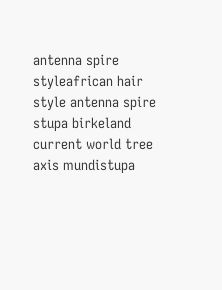antenna spire styleafrican hair style antenna spire stupa birkeland current world tree axis mundistupa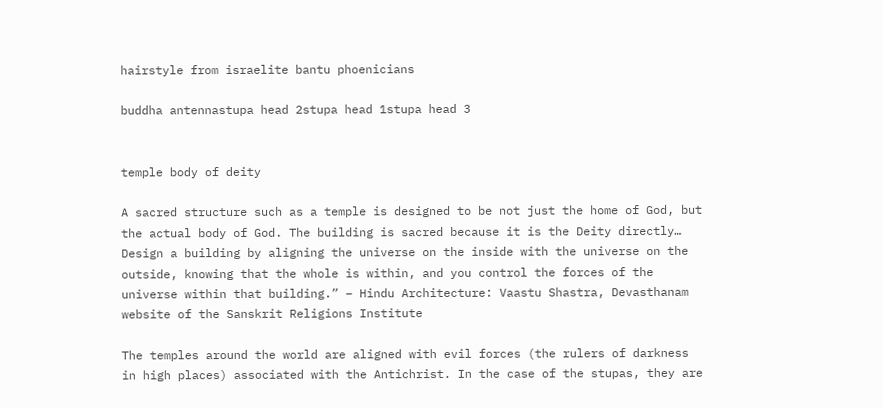hairstyle from israelite bantu phoenicians

buddha antennastupa head 2stupa head 1stupa head 3


temple body of deity

A sacred structure such as a temple is designed to be not just the home of God, but the actual body of God. The building is sacred because it is the Deity directly… Design a building by aligning the universe on the inside with the universe on the outside, knowing that the whole is within, and you control the forces of the universe within that building.” – Hindu Architecture: Vaastu Shastra, Devasthanam website of the Sanskrit Religions Institute

The temples around the world are aligned with evil forces (the rulers of darkness in high places) associated with the Antichrist. In the case of the stupas, they are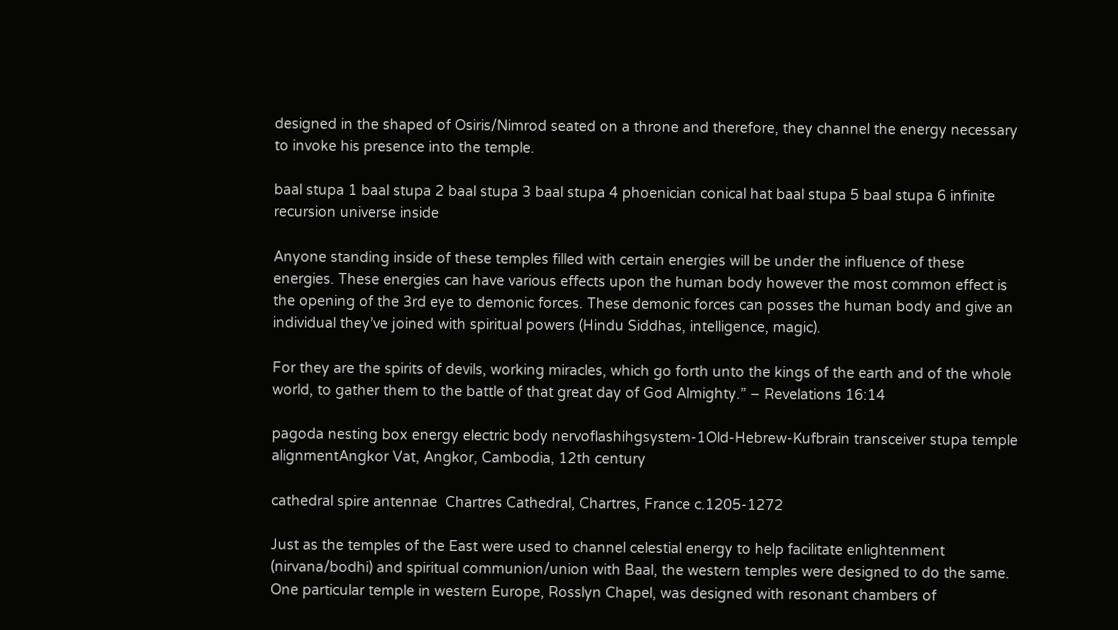designed in the shaped of Osiris/Nimrod seated on a throne and therefore, they channel the energy necessary to invoke his presence into the temple.

baal stupa 1 baal stupa 2 baal stupa 3 baal stupa 4 phoenician conical hat baal stupa 5 baal stupa 6 infinite recursion universe inside

Anyone standing inside of these temples filled with certain energies will be under the influence of these energies. These energies can have various effects upon the human body however the most common effect is the opening of the 3rd eye to demonic forces. These demonic forces can posses the human body and give an individual they’ve joined with spiritual powers (Hindu Siddhas, intelligence, magic).

For they are the spirits of devils, working miracles, which go forth unto the kings of the earth and of the whole world, to gather them to the battle of that great day of God Almighty.” – Revelations 16:14

pagoda nesting box energy electric body nervoflashihgsystem-1Old-Hebrew-Kufbrain transceiver stupa temple alignmentAngkor Vat, Angkor, Cambodia, 12th century

cathedral spire antennae  Chartres Cathedral, Chartres, France c.1205-1272

Just as the temples of the East were used to channel celestial energy to help facilitate enlightenment (nirvana/bodhi) and spiritual communion/union with Baal, the western temples were designed to do the same. One particular temple in western Europe, Rosslyn Chapel, was designed with resonant chambers of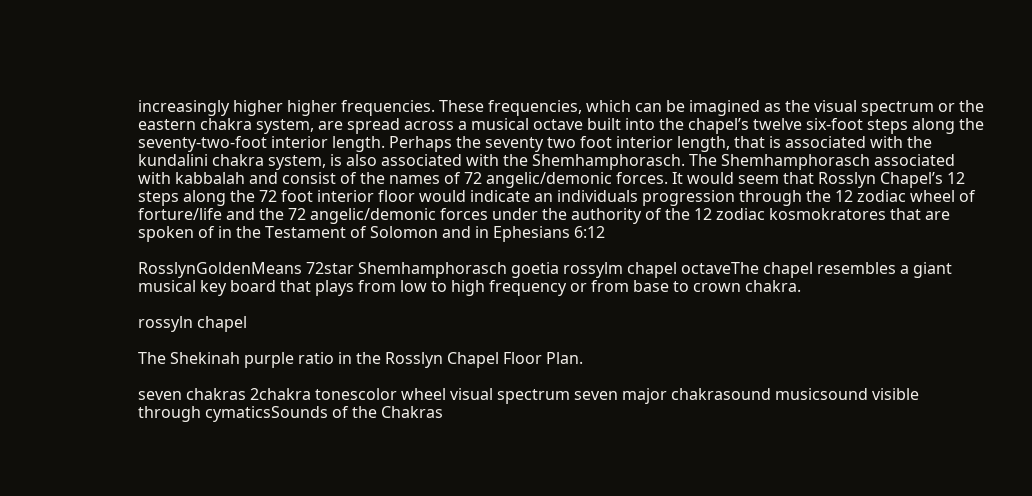increasingly higher higher frequencies. These frequencies, which can be imagined as the visual spectrum or the eastern chakra system, are spread across a musical octave built into the chapel’s twelve six-foot steps along the seventy-two-foot interior length. Perhaps the seventy two foot interior length, that is associated with the kundalini chakra system, is also associated with the Shemhamphorasch. The Shemhamphorasch associated with kabbalah and consist of the names of 72 angelic/demonic forces. It would seem that Rosslyn Chapel’s 12 steps along the 72 foot interior floor would indicate an individuals progression through the 12 zodiac wheel of forture/life and the 72 angelic/demonic forces under the authority of the 12 zodiac kosmokratores that are spoken of in the Testament of Solomon and in Ephesians 6:12

RosslynGoldenMeans 72star Shemhamphorasch goetia rossylm chapel octaveThe chapel resembles a giant musical key board that plays from low to high frequency or from base to crown chakra.

rossyln chapel

The Shekinah purple ratio in the Rosslyn Chapel Floor Plan.

seven chakras 2chakra tonescolor wheel visual spectrum seven major chakrasound musicsound visible through cymaticsSounds of the Chakras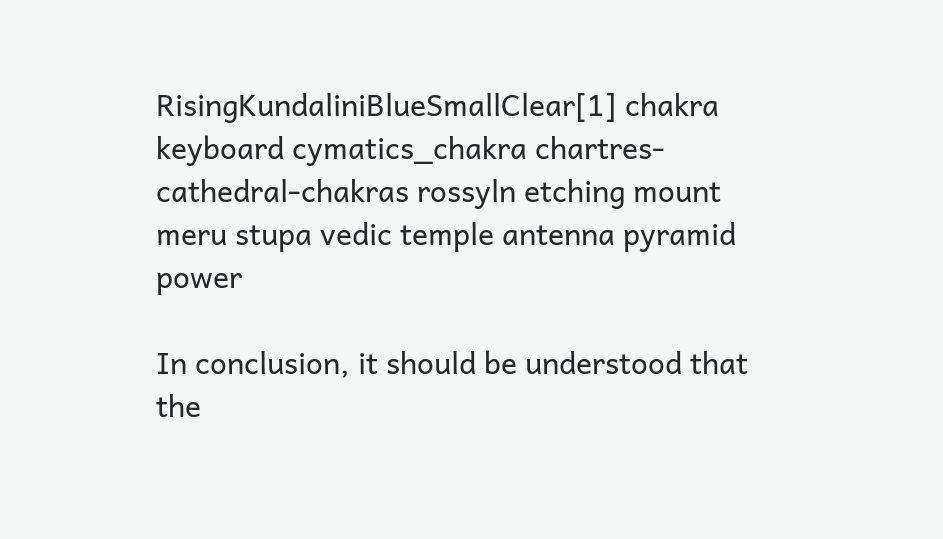RisingKundaliniBlueSmallClear[1] chakra keyboard cymatics_chakra chartres-cathedral-chakras rossyln etching mount meru stupa vedic temple antenna pyramid power

In conclusion, it should be understood that the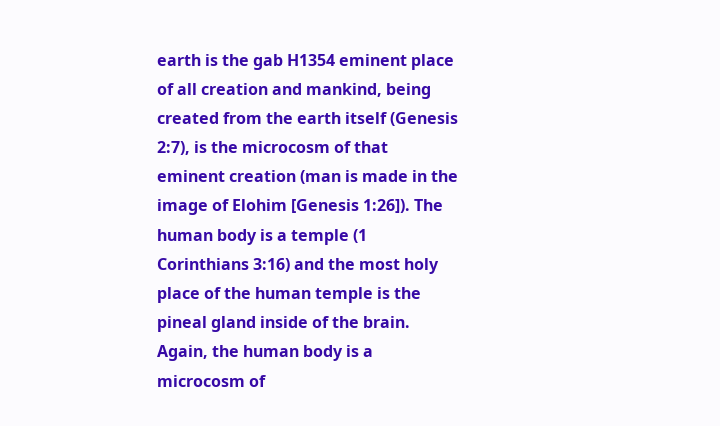earth is the gab H1354 eminent place of all creation and mankind, being created from the earth itself (Genesis 2:7), is the microcosm of that eminent creation (man is made in the image of Elohim [Genesis 1:26]). The human body is a temple (1 Corinthians 3:16) and the most holy place of the human temple is the pineal gland inside of the brain. Again, the human body is a microcosm of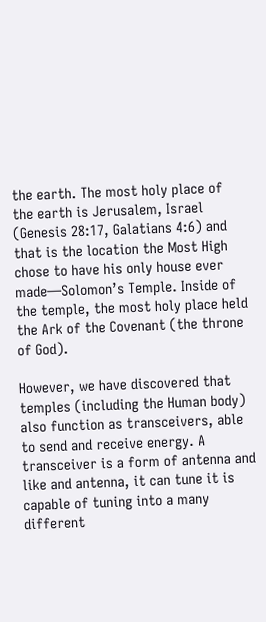the earth. The most holy place of the earth is Jerusalem, Israel (Genesis 28:17, Galatians 4:6) and that is the location the Most High chose to have his only house ever made—Solomon’s Temple. Inside of the temple, the most holy place held the Ark of the Covenant (the throne of God).

However, we have discovered that temples (including the Human body) also function as transceivers, able to send and receive energy. A transceiver is a form of antenna and like and antenna, it can tune it is capable of tuning into a many different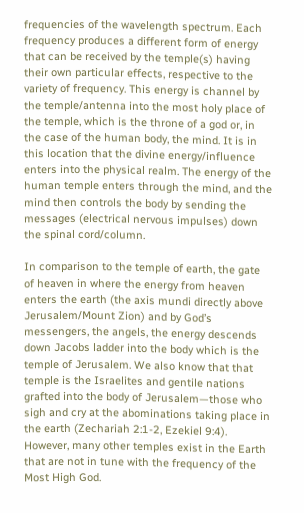frequencies of the wavelength spectrum. Each frequency produces a different form of energy that can be received by the temple(s) having their own particular effects, respective to the variety of frequency. This energy is channel by the temple/antenna into the most holy place of the temple, which is the throne of a god or, in the case of the human body, the mind. It is in this location that the divine energy/influence enters into the physical realm. The energy of the human temple enters through the mind, and the mind then controls the body by sending the messages (electrical nervous impulses) down the spinal cord/column.

In comparison to the temple of earth, the gate of heaven in where the energy from heaven enters the earth (the axis mundi directly above Jerusalem/Mount Zion) and by God’s messengers, the angels, the energy descends down Jacobs ladder into the body which is the temple of Jerusalem. We also know that that temple is the Israelites and gentile nations grafted into the body of Jerusalem—those who sigh and cry at the abominations taking place in the earth (Zechariah 2:1-2, Ezekiel 9:4). However, many other temples exist in the Earth that are not in tune with the frequency of the Most High God.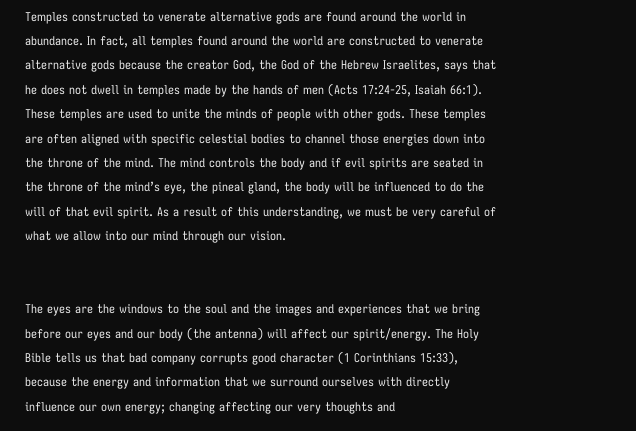Temples constructed to venerate alternative gods are found around the world in abundance. In fact, all temples found around the world are constructed to venerate alternative gods because the creator God, the God of the Hebrew Israelites, says that he does not dwell in temples made by the hands of men (Acts 17:24-25, Isaiah 66:1). These temples are used to unite the minds of people with other gods. These temples are often aligned with specific celestial bodies to channel those energies down into the throne of the mind. The mind controls the body and if evil spirits are seated in the throne of the mind’s eye, the pineal gland, the body will be influenced to do the will of that evil spirit. As a result of this understanding, we must be very careful of what we allow into our mind through our vision.


The eyes are the windows to the soul and the images and experiences that we bring before our eyes and our body (the antenna) will affect our spirit/energy. The Holy Bible tells us that bad company corrupts good character (1 Corinthians 15:33), because the energy and information that we surround ourselves with directly influence our own energy; changing affecting our very thoughts and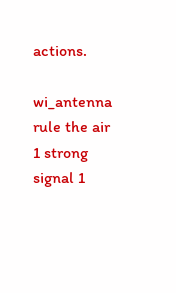actions.

wi_antenna rule the air 1 strong signal 1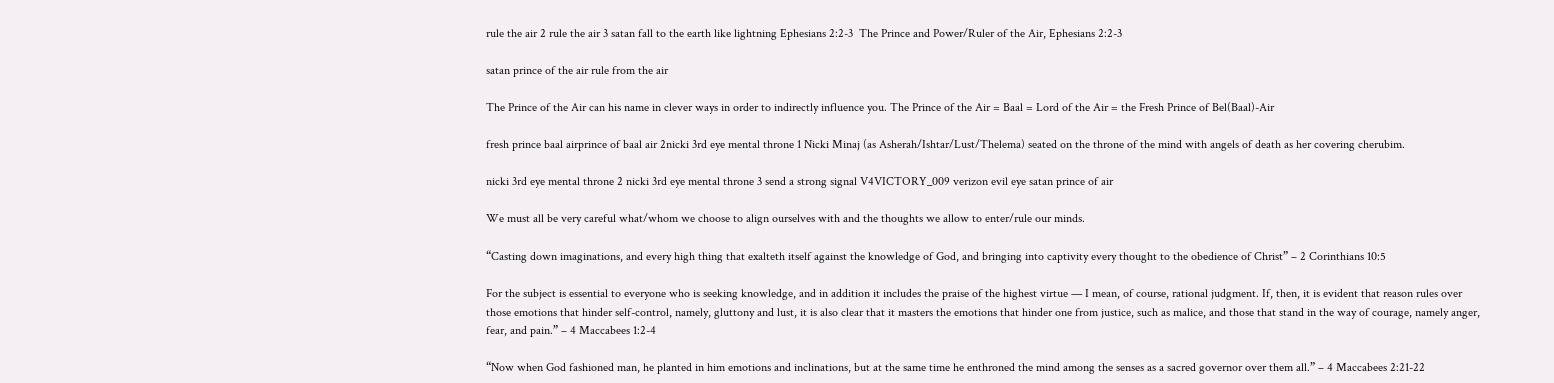rule the air 2 rule the air 3 satan fall to the earth like lightning Ephesians 2:2-3  The Prince and Power/Ruler of the Air, Ephesians 2:2-3

satan prince of the air rule from the air

The Prince of the Air can his name in clever ways in order to indirectly influence you. The Prince of the Air = Baal = Lord of the Air = the Fresh Prince of Bel(Baal)-Air

fresh prince baal airprince of baal air 2nicki 3rd eye mental throne 1 Nicki Minaj (as Asherah/Ishtar/Lust/Thelema) seated on the throne of the mind with angels of death as her covering cherubim.

nicki 3rd eye mental throne 2 nicki 3rd eye mental throne 3 send a strong signal V4VICTORY_009 verizon evil eye satan prince of air

We must all be very careful what/whom we choose to align ourselves with and the thoughts we allow to enter/rule our minds.

“Casting down imaginations, and every high thing that exalteth itself against the knowledge of God, and bringing into captivity every thought to the obedience of Christ” – 2 Corinthians 10:5

For the subject is essential to everyone who is seeking knowledge, and in addition it includes the praise of the highest virtue — I mean, of course, rational judgment. If, then, it is evident that reason rules over those emotions that hinder self-control, namely, gluttony and lust, it is also clear that it masters the emotions that hinder one from justice, such as malice, and those that stand in the way of courage, namely anger, fear, and pain.” – 4 Maccabees 1:2-4

“Now when God fashioned man, he planted in him emotions and inclinations, but at the same time he enthroned the mind among the senses as a sacred governor over them all.” – 4 Maccabees 2:21-22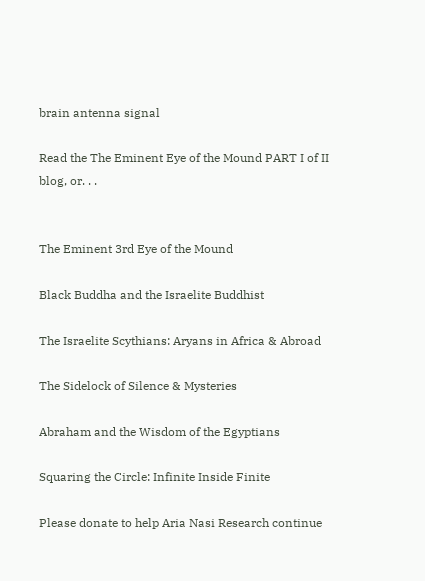brain antenna signal

Read the The Eminent Eye of the Mound PART I of II blog, or. . .


The Eminent 3rd Eye of the Mound

Black Buddha and the Israelite Buddhist

The Israelite Scythians: Aryans in Africa & Abroad

The Sidelock of Silence & Mysteries

Abraham and the Wisdom of the Egyptians

Squaring the Circle: Infinite Inside Finite

Please donate to help Aria Nasi Research continue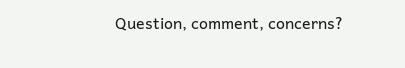Question, comment, concerns?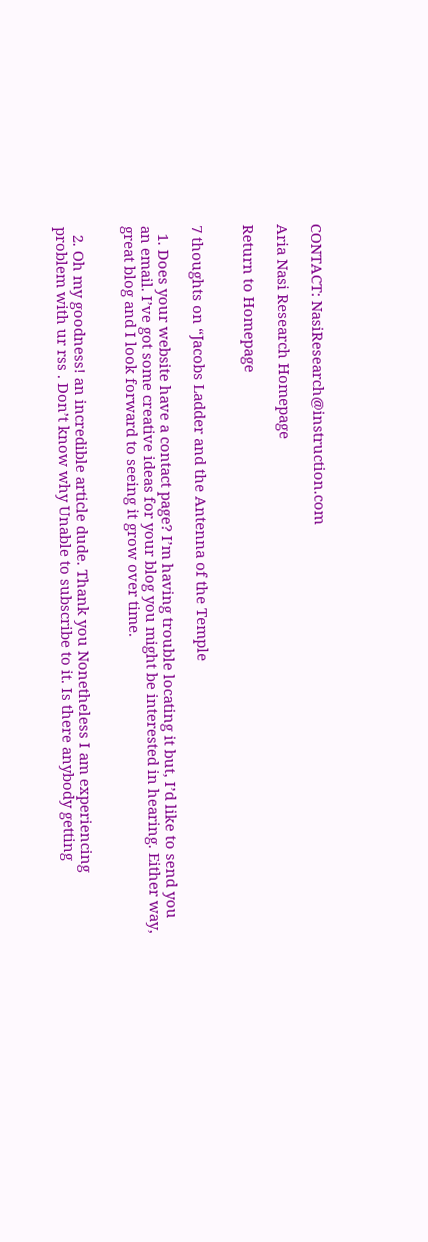CONTACT: NasiResearch@instruction.com

Aria Nasi Research Homepage

Return to Homepage


7 thoughts on “Jacobs Ladder and the Antenna of the Temple

  1. Does your website have a contact page? I’m having trouble locating it but, I’d like to send you an email. I’ve got some creative ideas for your blog you might be interested in hearing. Either way, great blog and I look forward to seeing it grow over time.


  2. Oh my goodness! an incredible article dude. Thank you Nonetheless I am experiencing problem with ur rss . Don’t know why Unable to subscribe to it. Is there anybody getting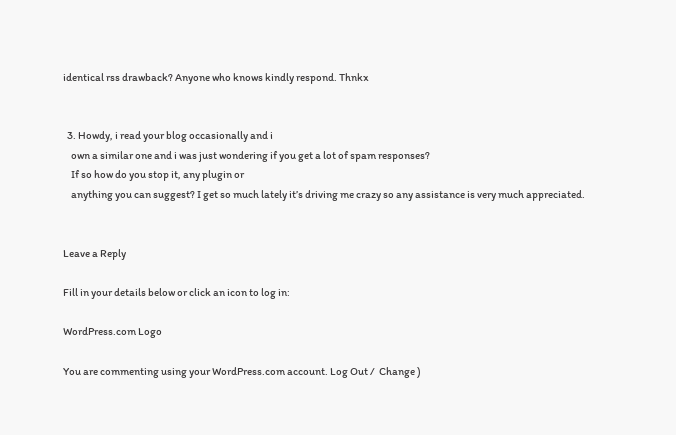identical rss drawback? Anyone who knows kindly respond. Thnkx


  3. Howdy, i read your blog occasionally and i
    own a similar one and i was just wondering if you get a lot of spam responses?
    If so how do you stop it, any plugin or
    anything you can suggest? I get so much lately it’s driving me crazy so any assistance is very much appreciated.


Leave a Reply

Fill in your details below or click an icon to log in:

WordPress.com Logo

You are commenting using your WordPress.com account. Log Out /  Change )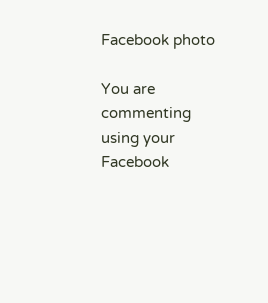Facebook photo

You are commenting using your Facebook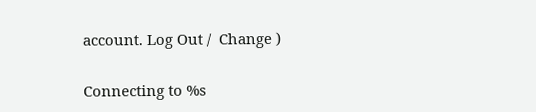account. Log Out /  Change )

Connecting to %s